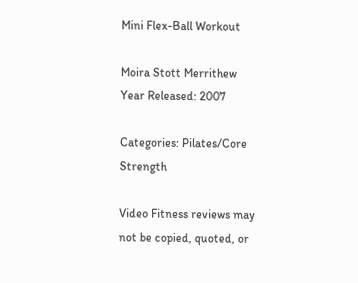Mini Flex-Ball Workout

Moira Stott Merrithew
Year Released: 2007

Categories: Pilates/Core Strength

Video Fitness reviews may not be copied, quoted, or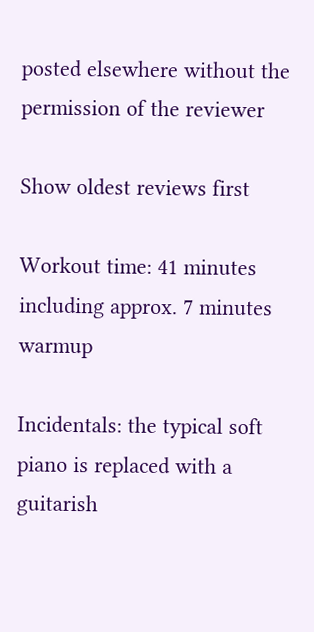posted elsewhere without the permission of the reviewer

Show oldest reviews first

Workout time: 41 minutes including approx. 7 minutes warmup

Incidentals: the typical soft piano is replaced with a guitarish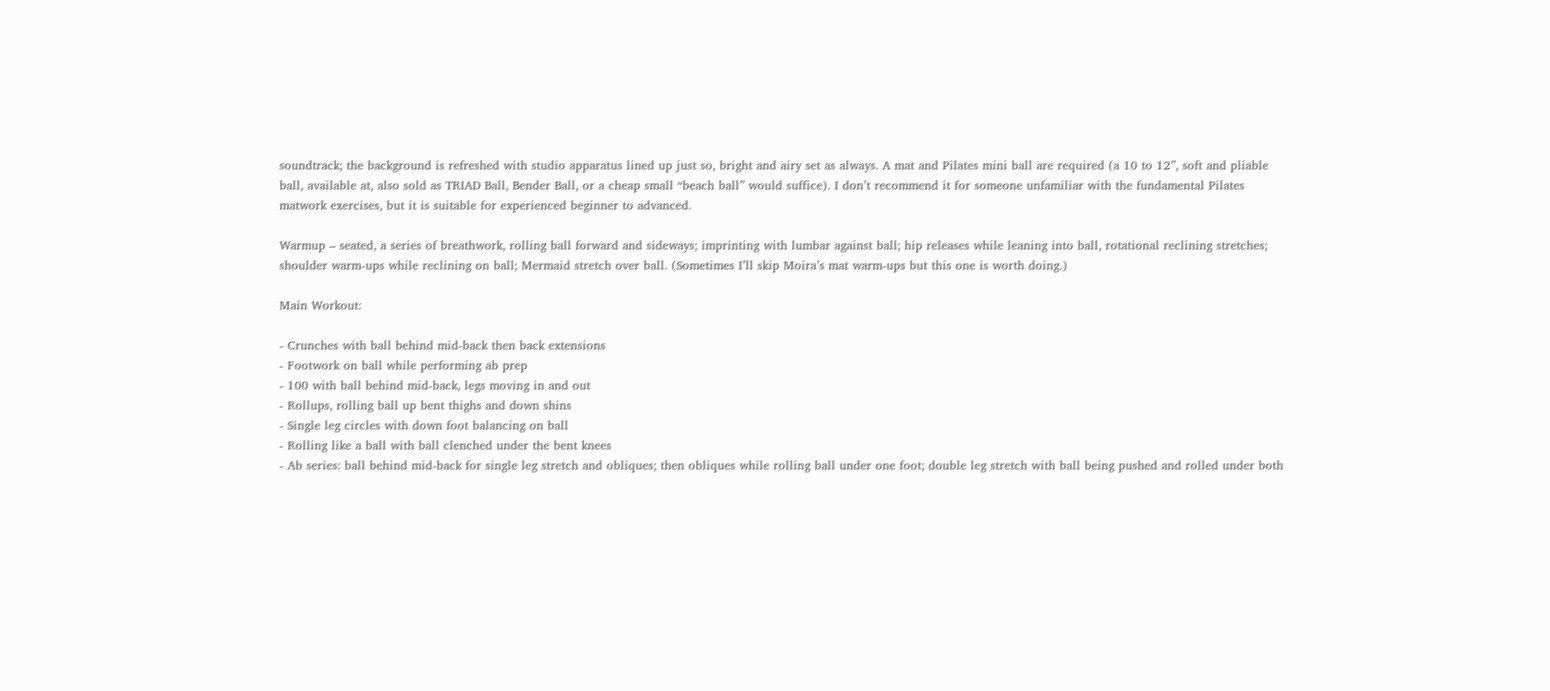soundtrack; the background is refreshed with studio apparatus lined up just so, bright and airy set as always. A mat and Pilates mini ball are required (a 10 to 12”, soft and pliable ball, available at, also sold as TRIAD Ball, Bender Ball, or a cheap small “beach ball” would suffice). I don’t recommend it for someone unfamiliar with the fundamental Pilates matwork exercises, but it is suitable for experienced beginner to advanced.

Warmup – seated, a series of breathwork, rolling ball forward and sideways; imprinting with lumbar against ball; hip releases while leaning into ball, rotational reclining stretches; shoulder warm-ups while reclining on ball; Mermaid stretch over ball. (Sometimes I’ll skip Moira’s mat warm-ups but this one is worth doing.)

Main Workout:

- Crunches with ball behind mid-back then back extensions
- Footwork on ball while performing ab prep
- 100 with ball behind mid-back, legs moving in and out
- Rollups, rolling ball up bent thighs and down shins
- Single leg circles with down foot balancing on ball
- Rolling like a ball with ball clenched under the bent knees
- Ab series: ball behind mid-back for single leg stretch and obliques; then obliques while rolling ball under one foot; double leg stretch with ball being pushed and rolled under both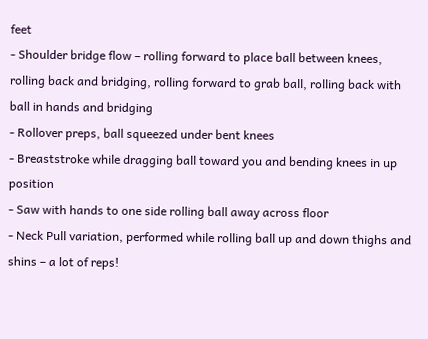feet
- Shoulder bridge flow – rolling forward to place ball between knees, rolling back and bridging, rolling forward to grab ball, rolling back with ball in hands and bridging
- Rollover preps, ball squeezed under bent knees
- Breaststroke while dragging ball toward you and bending knees in up position
- Saw with hands to one side rolling ball away across floor
- Neck Pull variation, performed while rolling ball up and down thighs and shins – a lot of reps!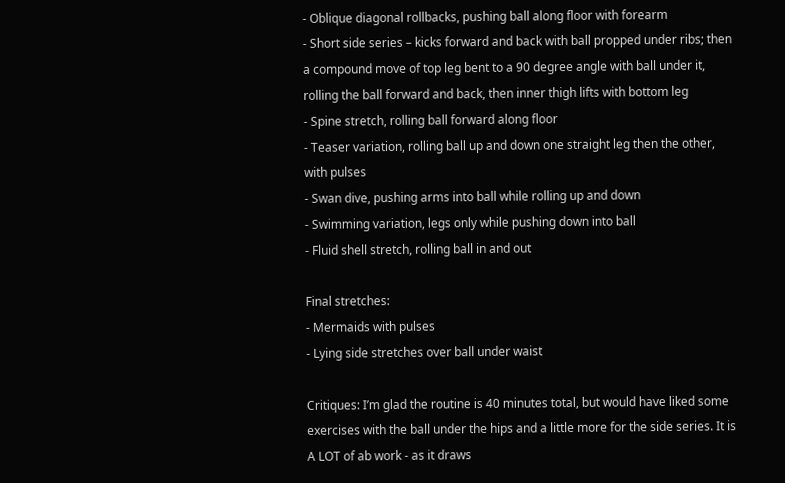- Oblique diagonal rollbacks, pushing ball along floor with forearm
- Short side series – kicks forward and back with ball propped under ribs; then a compound move of top leg bent to a 90 degree angle with ball under it, rolling the ball forward and back, then inner thigh lifts with bottom leg
- Spine stretch, rolling ball forward along floor
- Teaser variation, rolling ball up and down one straight leg then the other, with pulses
- Swan dive, pushing arms into ball while rolling up and down
- Swimming variation, legs only while pushing down into ball
- Fluid shell stretch, rolling ball in and out

Final stretches:
- Mermaids with pulses
- Lying side stretches over ball under waist

Critiques: I’m glad the routine is 40 minutes total, but would have liked some exercises with the ball under the hips and a little more for the side series. It is A LOT of ab work - as it draws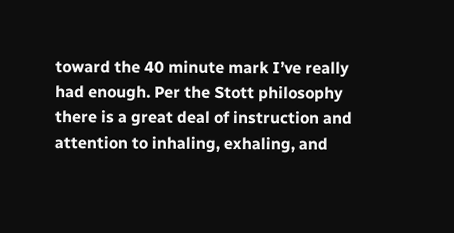toward the 40 minute mark I’ve really had enough. Per the Stott philosophy there is a great deal of instruction and attention to inhaling, exhaling, and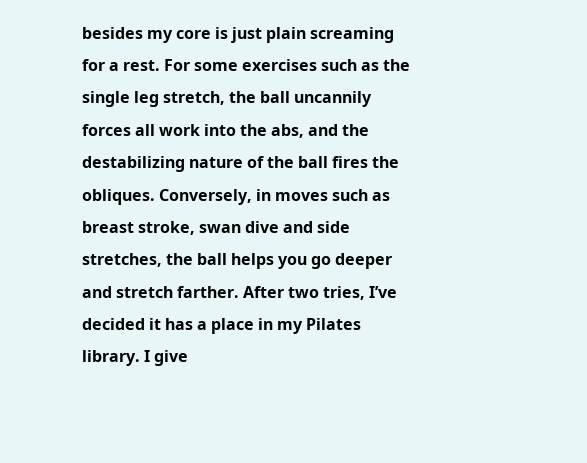besides my core is just plain screaming for a rest. For some exercises such as the single leg stretch, the ball uncannily forces all work into the abs, and the destabilizing nature of the ball fires the obliques. Conversely, in moves such as breast stroke, swan dive and side stretches, the ball helps you go deeper and stretch farther. After two tries, I’ve decided it has a place in my Pilates library. I give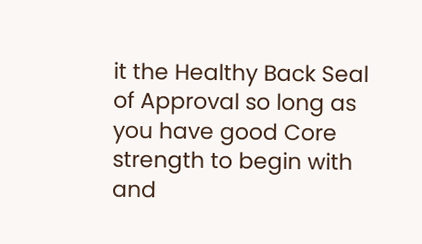it the Healthy Back Seal of Approval so long as you have good Core strength to begin with and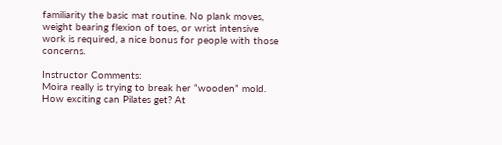familiarity the basic mat routine. No plank moves, weight bearing flexion of toes, or wrist intensive work is required, a nice bonus for people with those concerns.

Instructor Comments:
Moira really is trying to break her “wooden” mold. How exciting can Pilates get? At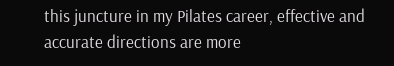this juncture in my Pilates career, effective and accurate directions are more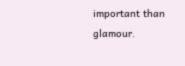important than glamour.